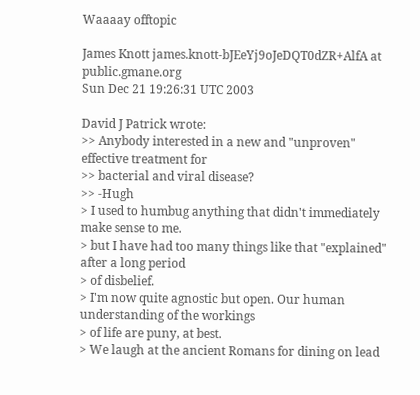Waaaay offtopic

James Knott james.knott-bJEeYj9oJeDQT0dZR+AlfA at public.gmane.org
Sun Dec 21 19:26:31 UTC 2003

David J Patrick wrote:
>> Anybody interested in a new and "unproven" effective treatment for
>> bacterial and viral disease?
>> -Hugh
> I used to humbug anything that didn't immediately make sense to me.
> but I have had too many things like that "explained" after a long period
> of disbelief.
> I'm now quite agnostic but open. Our human understanding of the workings
> of life are puny, at best.
> We laugh at the ancient Romans for dining on lead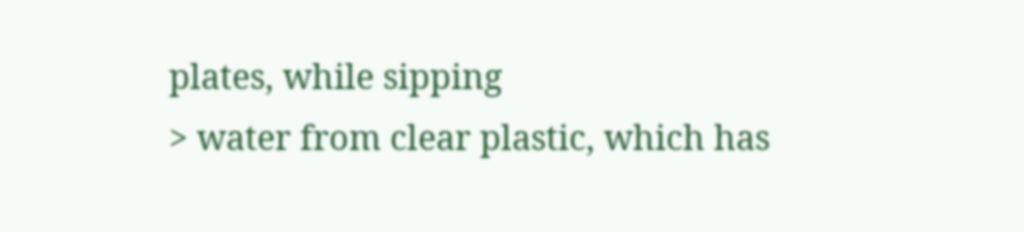plates, while sipping
> water from clear plastic, which has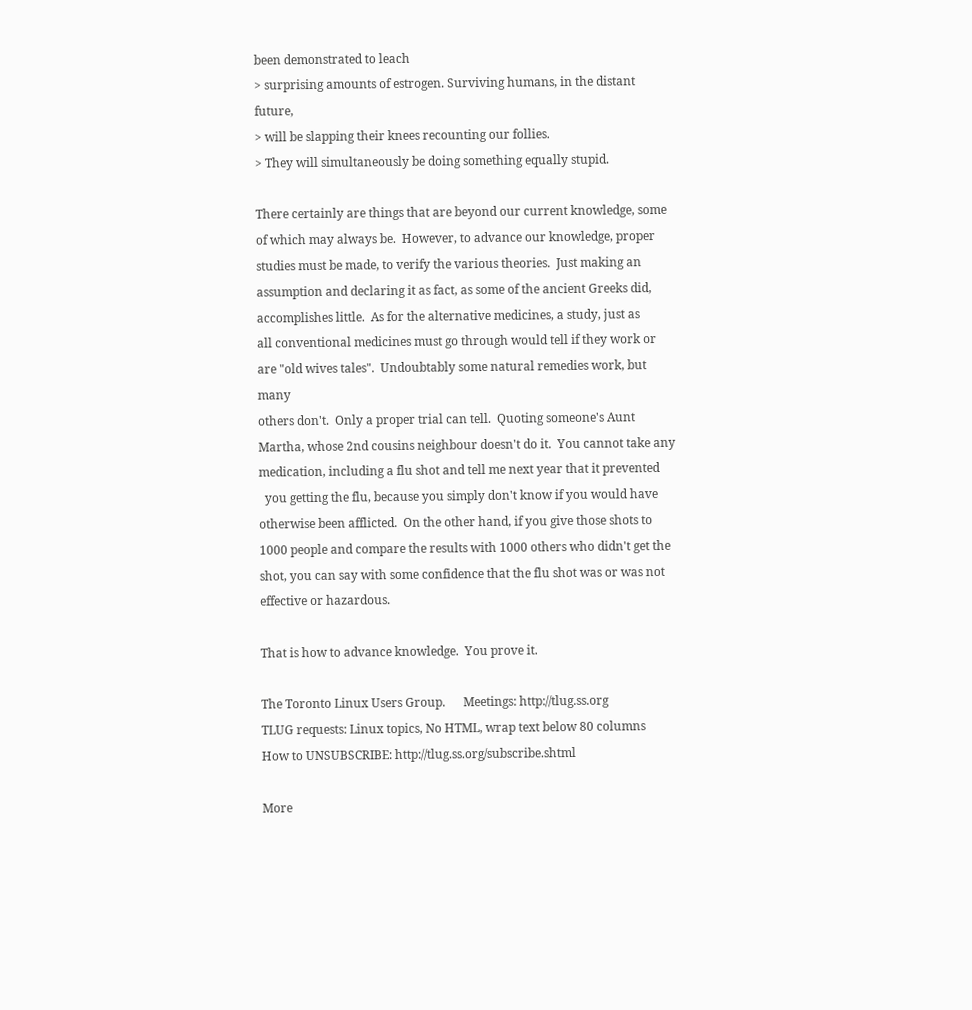been demonstrated to leach
> surprising amounts of estrogen. Surviving humans, in the distant future,
> will be slapping their knees recounting our follies.
> They will simultaneously be doing something equally stupid.

There certainly are things that are beyond our current knowledge, some
of which may always be.  However, to advance our knowledge, proper
studies must be made, to verify the various theories.  Just making an
assumption and declaring it as fact, as some of the ancient Greeks did,
accomplishes little.  As for the alternative medicines, a study, just as
all conventional medicines must go through would tell if they work or
are "old wives tales".  Undoubtably some natural remedies work, but many
others don't.  Only a proper trial can tell.  Quoting someone's Aunt
Martha, whose 2nd cousins neighbour doesn't do it.  You cannot take any
medication, including a flu shot and tell me next year that it prevented
  you getting the flu, because you simply don't know if you would have
otherwise been afflicted.  On the other hand, if you give those shots to
1000 people and compare the results with 1000 others who didn't get the
shot, you can say with some confidence that the flu shot was or was not
effective or hazardous.

That is how to advance knowledge.  You prove it.

The Toronto Linux Users Group.      Meetings: http://tlug.ss.org
TLUG requests: Linux topics, No HTML, wrap text below 80 columns
How to UNSUBSCRIBE: http://tlug.ss.org/subscribe.shtml

More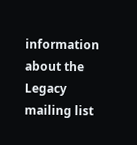information about the Legacy mailing list